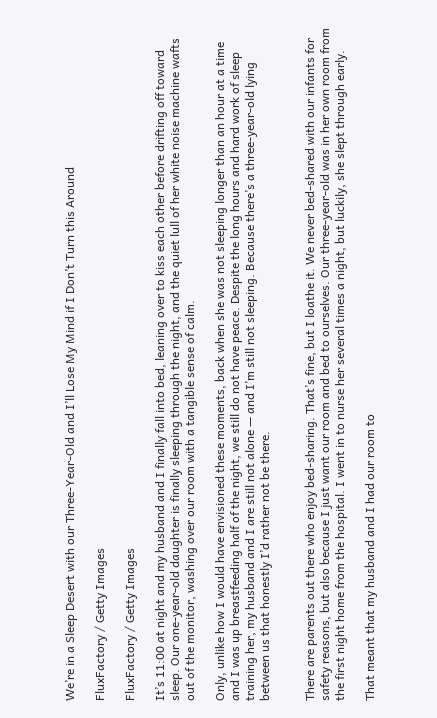We’re in a Sleep Desert with our Three-Year-Old and I’ll Lose My Mind if I Don’t Turn this Around

FluxFactory / Getty Images

FluxFactory / Getty Images

It’s 11:00 at night and my husband and I finally fall into bed, leaning over to kiss each other before drifting off toward sleep. Our one-year-old daughter is finally sleeping through the night, and the quiet lull of her white noise machine wafts out of the monitor, washing over our room with a tangible sense of calm.

Only, unlike how I would have envisioned these moments, back when she was not sleeping longer than an hour at a time and I was up breastfeeding half of the night, we still do not have peace. Despite the long hours and hard work of sleep training her, my husband and I are still not alone — and I’m still not sleeping. Because there’s a three-year-old lying between us that honestly I’d rather not be there.


There are parents out there who enjoy bed-sharing. That’s fine, but I loathe it. We never bed-shared with our infants for safety reasons, but also because I just want our room and bed to ourselves. Our three-year-old was in her own room from the first night home from the hospital. I went in to nurse her several times a night, but luckily, she slept through early.

That meant that my husband and I had our room to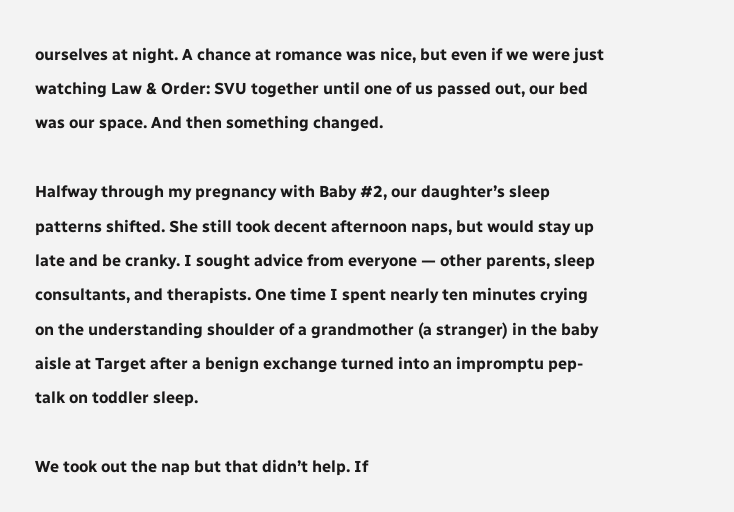ourselves at night. A chance at romance was nice, but even if we were just watching Law & Order: SVU together until one of us passed out, our bed was our space. And then something changed.

Halfway through my pregnancy with Baby #2, our daughter’s sleep patterns shifted. She still took decent afternoon naps, but would stay up late and be cranky. I sought advice from everyone — other parents, sleep consultants, and therapists. One time I spent nearly ten minutes crying on the understanding shoulder of a grandmother (a stranger) in the baby aisle at Target after a benign exchange turned into an impromptu pep-talk on toddler sleep.

We took out the nap but that didn’t help. If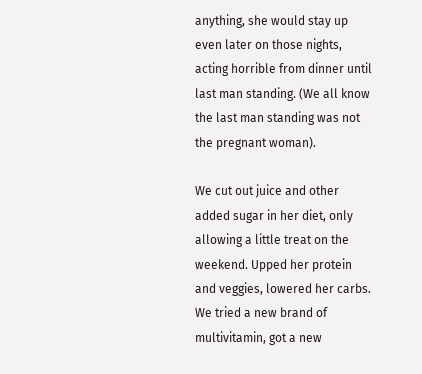anything, she would stay up even later on those nights, acting horrible from dinner until last man standing. (We all know the last man standing was not the pregnant woman).

We cut out juice and other added sugar in her diet, only allowing a little treat on the weekend. Upped her protein and veggies, lowered her carbs. We tried a new brand of multivitamin, got a new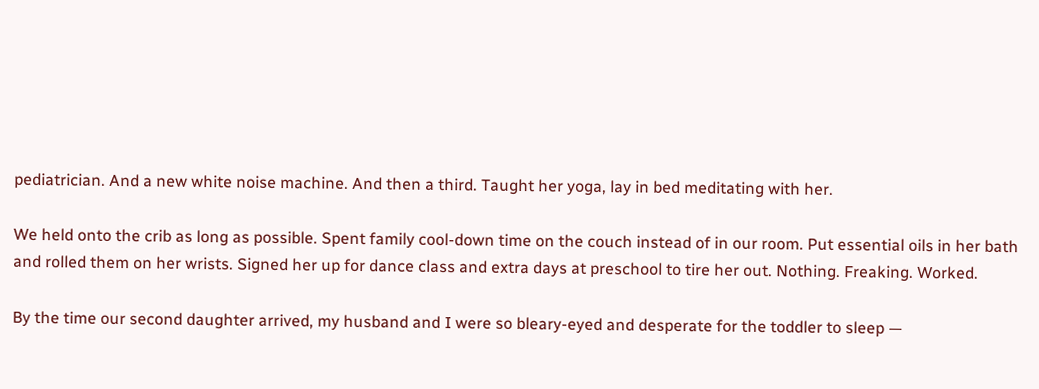pediatrician. And a new white noise machine. And then a third. Taught her yoga, lay in bed meditating with her.

We held onto the crib as long as possible. Spent family cool-down time on the couch instead of in our room. Put essential oils in her bath and rolled them on her wrists. Signed her up for dance class and extra days at preschool to tire her out. Nothing. Freaking. Worked.

By the time our second daughter arrived, my husband and I were so bleary-eyed and desperate for the toddler to sleep —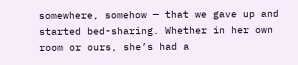somewhere, somehow — that we gave up and started bed-sharing. Whether in her own room or ours, she’s had a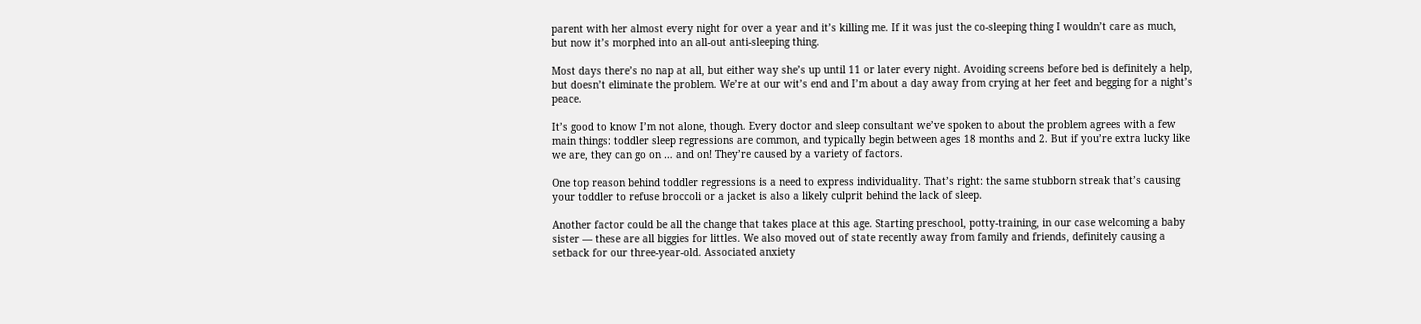parent with her almost every night for over a year and it’s killing me. If it was just the co-sleeping thing I wouldn’t care as much, but now it’s morphed into an all-out anti-sleeping thing.

Most days there’s no nap at all, but either way she’s up until 11 or later every night. Avoiding screens before bed is definitely a help, but doesn’t eliminate the problem. We’re at our wit’s end and I’m about a day away from crying at her feet and begging for a night’s peace.

It’s good to know I’m not alone, though. Every doctor and sleep consultant we’ve spoken to about the problem agrees with a few main things: toddler sleep regressions are common, and typically begin between ages 18 months and 2. But if you’re extra lucky like we are, they can go on … and on! They’re caused by a variety of factors.

One top reason behind toddler regressions is a need to express individuality. That’s right: the same stubborn streak that’s causing your toddler to refuse broccoli or a jacket is also a likely culprit behind the lack of sleep.

Another factor could be all the change that takes place at this age. Starting preschool, potty-training, in our case welcoming a baby sister — these are all biggies for littles. We also moved out of state recently away from family and friends, definitely causing a setback for our three-year-old. Associated anxiety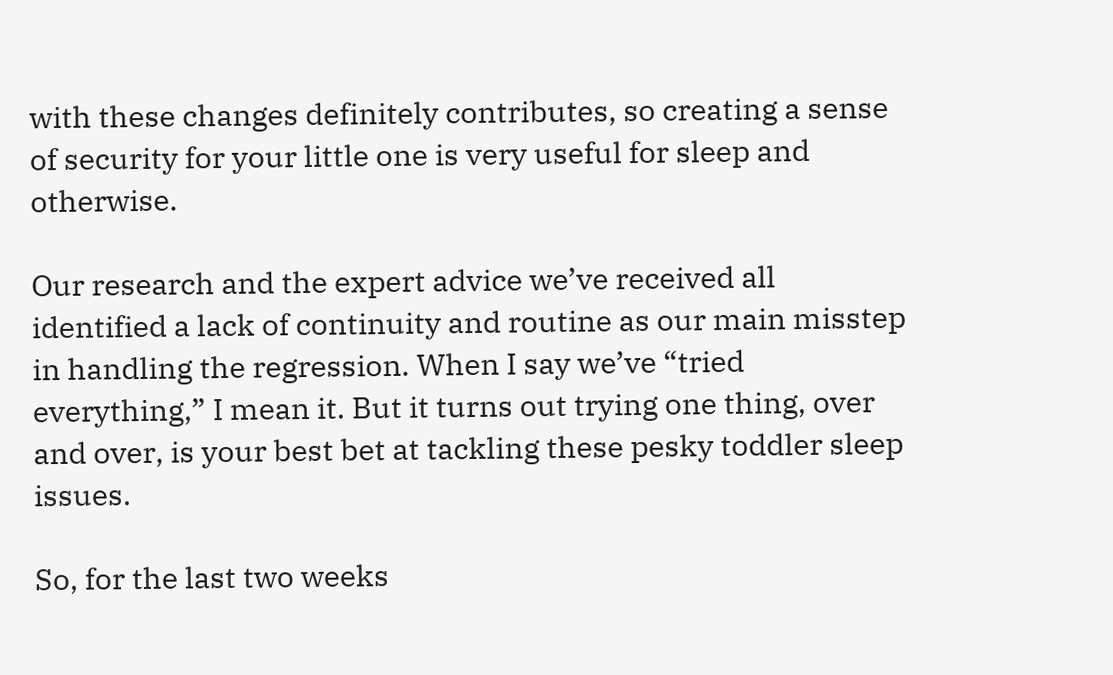with these changes definitely contributes, so creating a sense of security for your little one is very useful for sleep and otherwise.

Our research and the expert advice we’ve received all identified a lack of continuity and routine as our main misstep in handling the regression. When I say we’ve “tried everything,” I mean it. But it turns out trying one thing, over and over, is your best bet at tackling these pesky toddler sleep issues.

So, for the last two weeks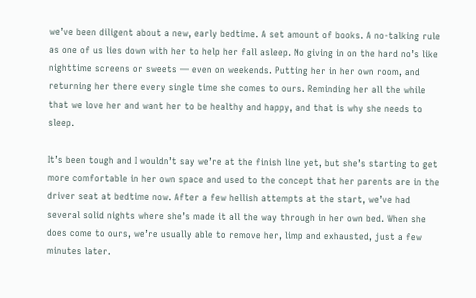we’ve been diligent about a new, early bedtime. A set amount of books. A no-talking rule as one of us lies down with her to help her fall asleep. No giving in on the hard no’s like nighttime screens or sweets — even on weekends. Putting her in her own room, and returning her there every single time she comes to ours. Reminding her all the while that we love her and want her to be healthy and happy, and that is why she needs to sleep.

It’s been tough and I wouldn’t say we’re at the finish line yet, but she’s starting to get more comfortable in her own space and used to the concept that her parents are in the driver seat at bedtime now. After a few hellish attempts at the start, we’ve had several solid nights where she’s made it all the way through in her own bed. When she does come to ours, we’re usually able to remove her, limp and exhausted, just a few minutes later.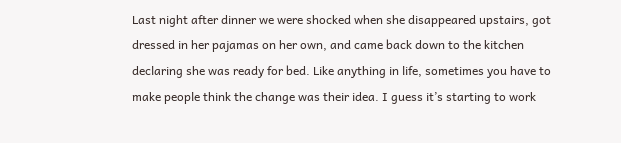Last night after dinner we were shocked when she disappeared upstairs, got dressed in her pajamas on her own, and came back down to the kitchen declaring she was ready for bed. Like anything in life, sometimes you have to make people think the change was their idea. I guess it’s starting to work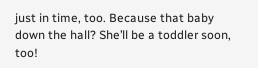just in time, too. Because that baby down the hall? She’ll be a toddler soon, too!